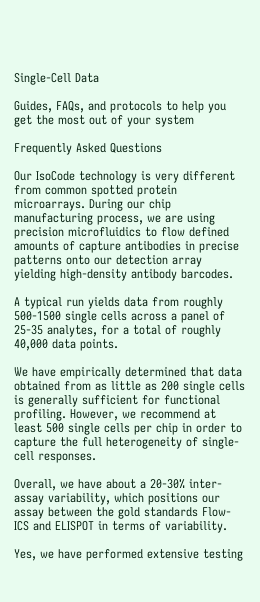Single-Cell Data

Guides, FAQs, and protocols to help you get the most out of your system

Frequently Asked Questions

Our IsoCode technology is very different from common spotted protein microarrays. During our chip manufacturing process, we are using precision microfluidics to flow defined amounts of capture antibodies in precise patterns onto our detection array yielding high-density antibody barcodes.

A typical run yields data from roughly 500-1500 single cells across a panel of 25-35 analytes, for a total of roughly 40,000 data points.

We have empirically determined that data obtained from as little as 200 single cells is generally sufficient for functional profiling. However, we recommend at least 500 single cells per chip in order to capture the full heterogeneity of single-cell responses.

Overall, we have about a 20-30% inter-assay variability, which positions our assay between the gold standards Flow-ICS and ELISPOT in terms of variability.

Yes, we have performed extensive testing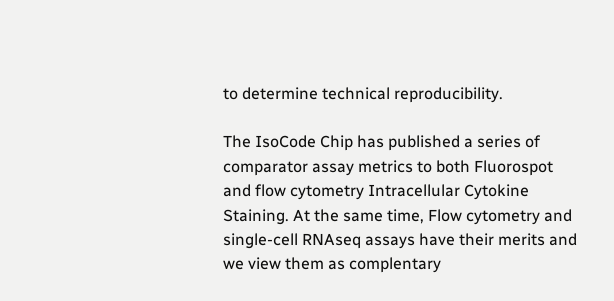to determine technical reproducibility.

The IsoCode Chip has published a series of comparator assay metrics to both Fluorospot and flow cytometry Intracellular Cytokine Staining. At the same time, Flow cytometry and single-cell RNAseq assays have their merits and we view them as complentary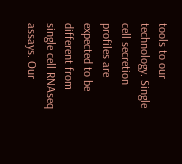tools to our technology. Single cell secretion profiles are expected to be different from single cell RNAseq assays. Our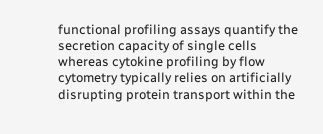functional profiling assays quantify the secretion capacity of single cells whereas cytokine profiling by flow cytometry typically relies on artificially disrupting protein transport within the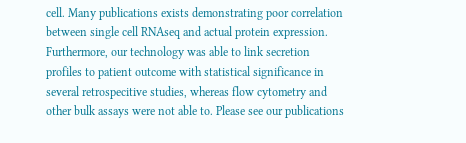cell. Many publications exists demonstrating poor correlation between single cell RNAseq and actual protein expression. Furthermore, our technology was able to link secretion profiles to patient outcome with statistical significance in several retrospecitive studies, whereas flow cytometry and other bulk assays were not able to. Please see our publications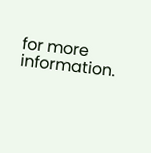for more information.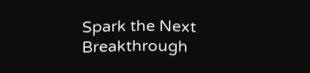Spark the Next Breakthrough